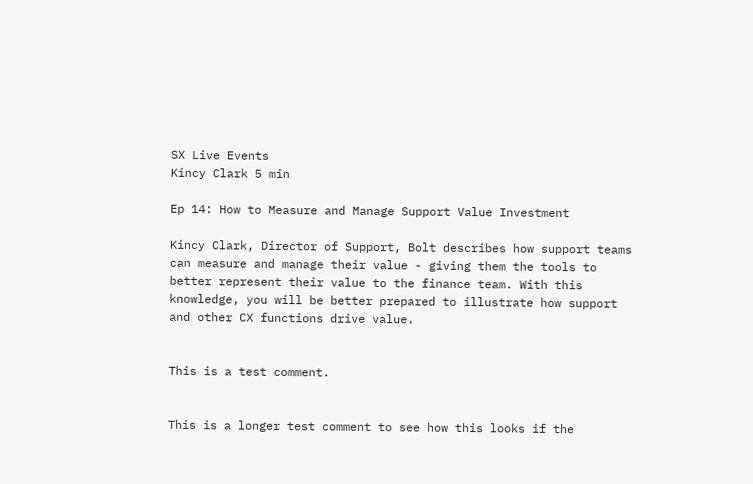SX Live Events
Kincy Clark 5 min

Ep 14: How to Measure and Manage Support Value Investment

Kincy Clark, Director of Support, Bolt describes how support teams can measure and manage their value - giving them the tools to better represent their value to the finance team. With this knowledge, you will be better prepared to illustrate how support and other CX functions drive value.


This is a test comment.


This is a longer test comment to see how this looks if the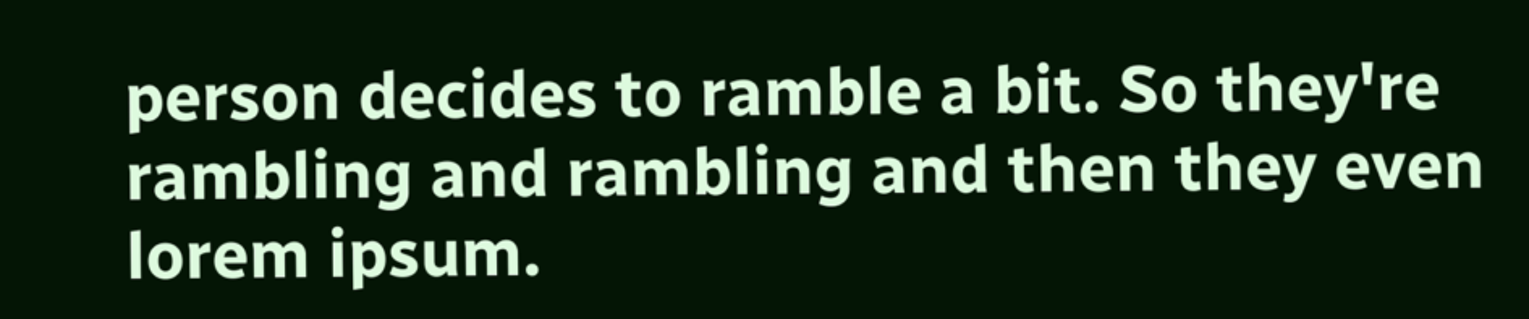person decides to ramble a bit. So they're rambling and rambling and then they even lorem ipsum.